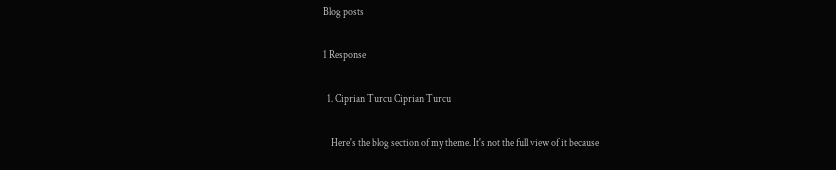Blog posts

1 Response

  1. Ciprian Turcu Ciprian Turcu

    Here's the blog section of my theme. It's not the full view of it because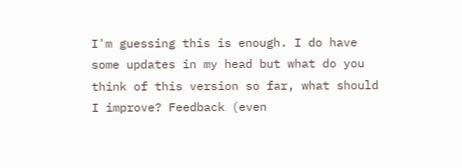I'm guessing this is enough. I do have some updates in my head but what do you think of this version so far, what should I improve? Feedback (even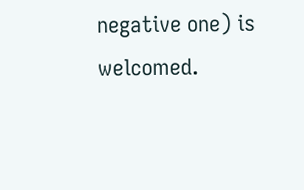negative one) is welcomed.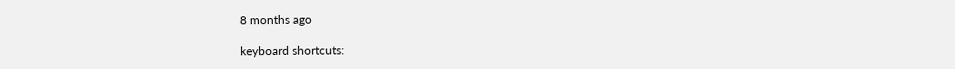8 months ago

keyboard shortcuts: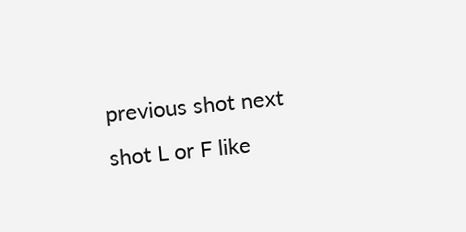previous shot next shot L or F like